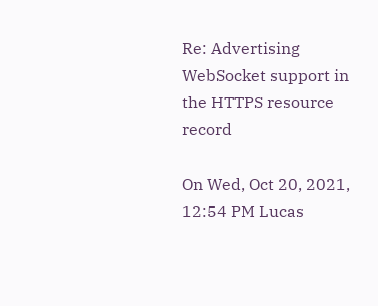Re: Advertising WebSocket support in the HTTPS resource record

On Wed, Oct 20, 2021, 12:54 PM Lucas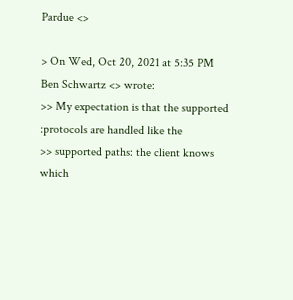Pardue <>

> On Wed, Oct 20, 2021 at 5:35 PM Ben Schwartz <> wrote:
>> My expectation is that the supported :protocols are handled like the
>> supported paths: the client knows which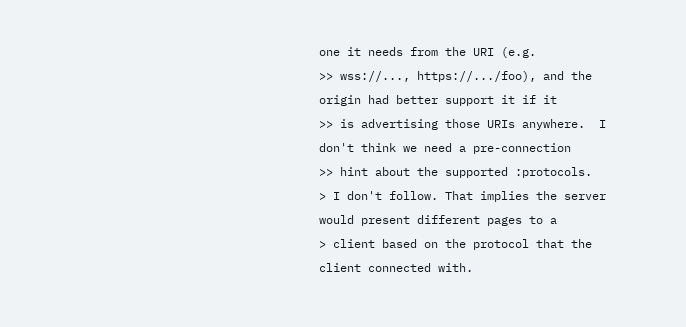one it needs from the URI (e.g.
>> wss://..., https://.../foo), and the origin had better support it if it
>> is advertising those URIs anywhere.  I don't think we need a pre-connection
>> hint about the supported :protocols.
> I don't follow. That implies the server would present different pages to a
> client based on the protocol that the client connected with.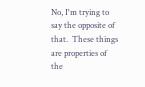No, I'm trying to say the opposite of that.  These things are properties of
the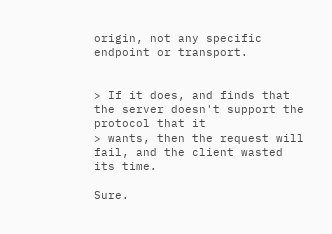origin, not any specific endpoint or transport.


> If it does, and finds that the server doesn't support the protocol that it
> wants, then the request will fail, and the client wasted its time.

Sure.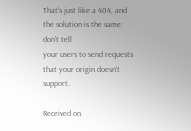That's just like a 404, and the solution is the same: don't tell
your users to send requests that your origin doesn't support.

Received on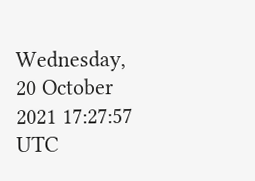Wednesday, 20 October 2021 17:27:57 UTC